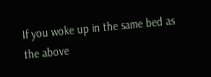If you woke up in the same bed as the above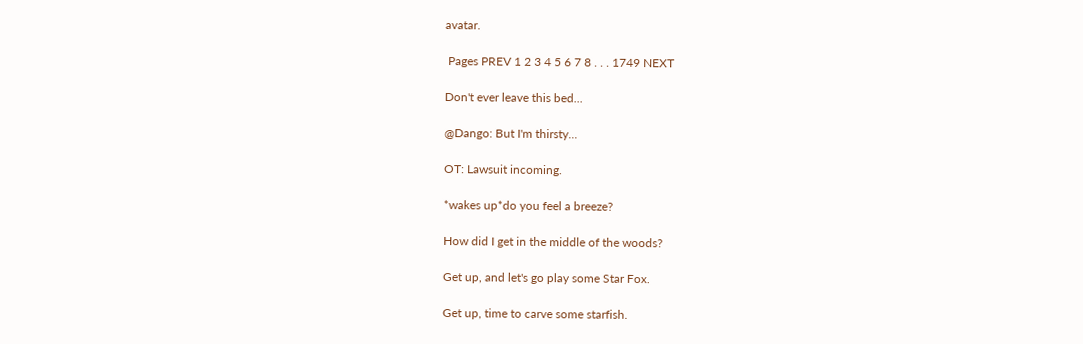avatar.

 Pages PREV 1 2 3 4 5 6 7 8 . . . 1749 NEXT

Don't ever leave this bed...

@Dango: But I'm thirsty...

OT: Lawsuit incoming.

*wakes up*do you feel a breeze?

How did I get in the middle of the woods?

Get up, and let's go play some Star Fox.

Get up, time to carve some starfish.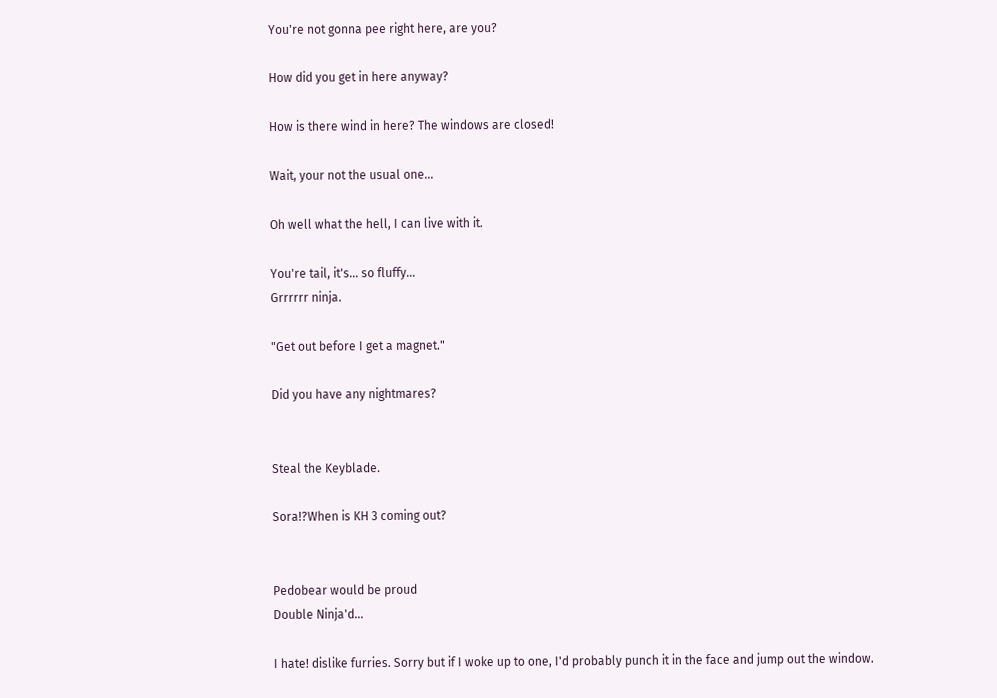You're not gonna pee right here, are you?

How did you get in here anyway?

How is there wind in here? The windows are closed!

Wait, your not the usual one...

Oh well what the hell, I can live with it.

You're tail, it's... so fluffy...
Grrrrrr ninja.

"Get out before I get a magnet."

Did you have any nightmares?


Steal the Keyblade.

Sora!?When is KH 3 coming out?


Pedobear would be proud
Double Ninja'd...

I hate! dislike furries. Sorry but if I woke up to one, I'd probably punch it in the face and jump out the window.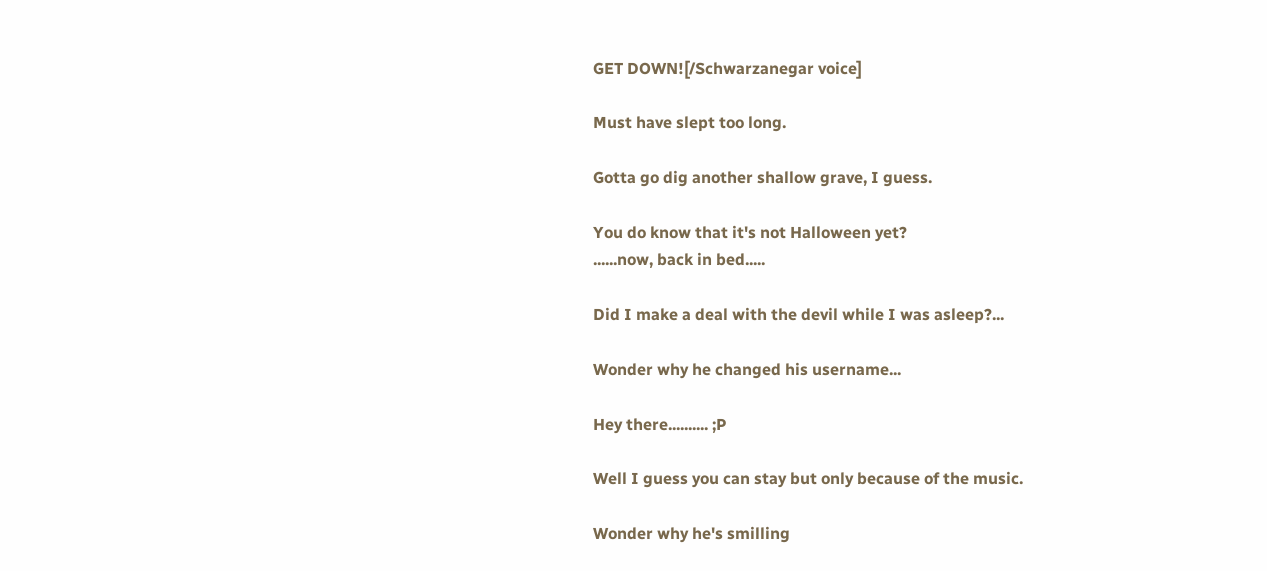GET DOWN![/Schwarzanegar voice]

Must have slept too long.

Gotta go dig another shallow grave, I guess.

You do know that it's not Halloween yet?
......now, back in bed.....

Did I make a deal with the devil while I was asleep?...

Wonder why he changed his username...

Hey there.......... ;P

Well I guess you can stay but only because of the music.

Wonder why he's smilling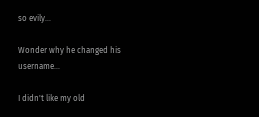so evily...

Wonder why he changed his username...

I didn't like my old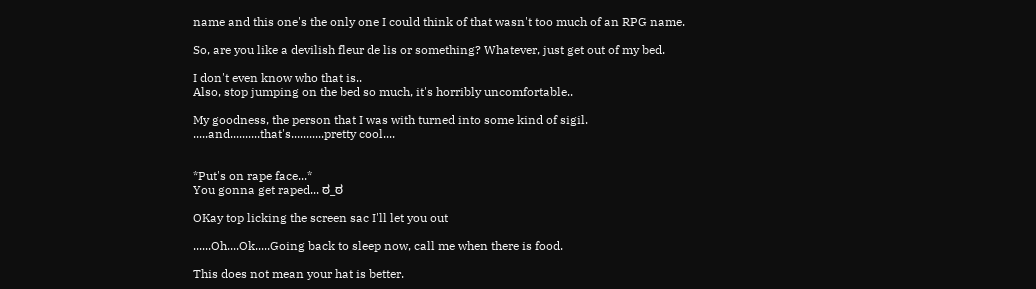name and this one's the only one I could think of that wasn't too much of an RPG name.

So, are you like a devilish fleur de lis or something? Whatever, just get out of my bed.

I don't even know who that is..
Also, stop jumping on the bed so much, it's horribly uncomfortable..

My goodness, the person that I was with turned into some kind of sigil.
.....and..........that's...........pretty cool....


*Put's on rape face...*
You gonna get raped... ಠ_ಠ

OKay top licking the screen sac I'll let you out

......Oh....Ok.....Going back to sleep now, call me when there is food.

This does not mean your hat is better.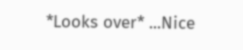*Looks over* ...Nice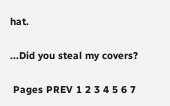hat.

...Did you steal my covers?

 Pages PREV 1 2 3 4 5 6 7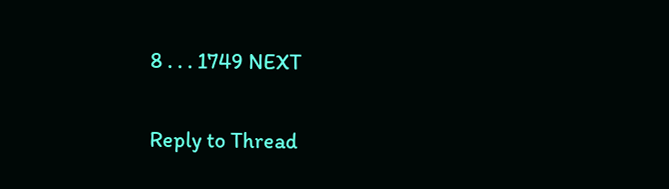8 . . . 1749 NEXT

Reply to Thread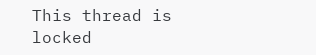This thread is locked